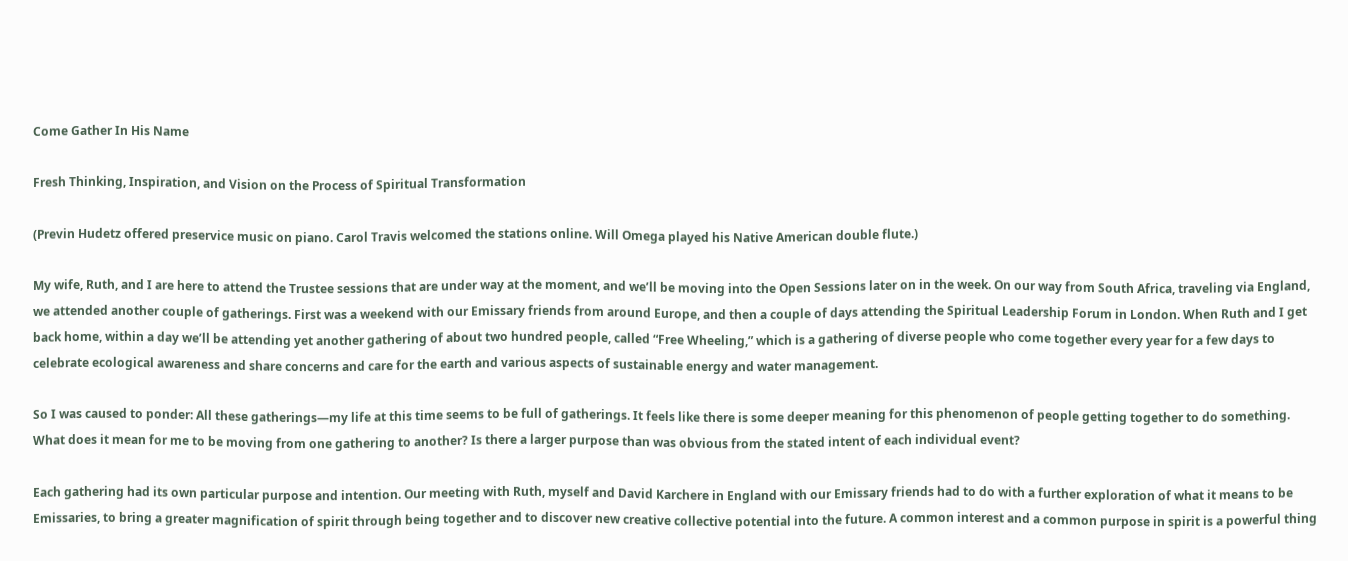Come Gather In His Name

Fresh Thinking, Inspiration, and Vision on the Process of Spiritual Transformation

(Previn Hudetz offered preservice music on piano. Carol Travis welcomed the stations online. Will Omega played his Native American double flute.)

My wife, Ruth, and I are here to attend the Trustee sessions that are under way at the moment, and we’ll be moving into the Open Sessions later on in the week. On our way from South Africa, traveling via England, we attended another couple of gatherings. First was a weekend with our Emissary friends from around Europe, and then a couple of days attending the Spiritual Leadership Forum in London. When Ruth and I get back home, within a day we’ll be attending yet another gathering of about two hundred people, called “Free Wheeling,” which is a gathering of diverse people who come together every year for a few days to celebrate ecological awareness and share concerns and care for the earth and various aspects of sustainable energy and water management.

So I was caused to ponder: All these gatherings—my life at this time seems to be full of gatherings. It feels like there is some deeper meaning for this phenomenon of people getting together to do something. What does it mean for me to be moving from one gathering to another? Is there a larger purpose than was obvious from the stated intent of each individual event?

Each gathering had its own particular purpose and intention. Our meeting with Ruth, myself and David Karchere in England with our Emissary friends had to do with a further exploration of what it means to be Emissaries, to bring a greater magnification of spirit through being together and to discover new creative collective potential into the future. A common interest and a common purpose in spirit is a powerful thing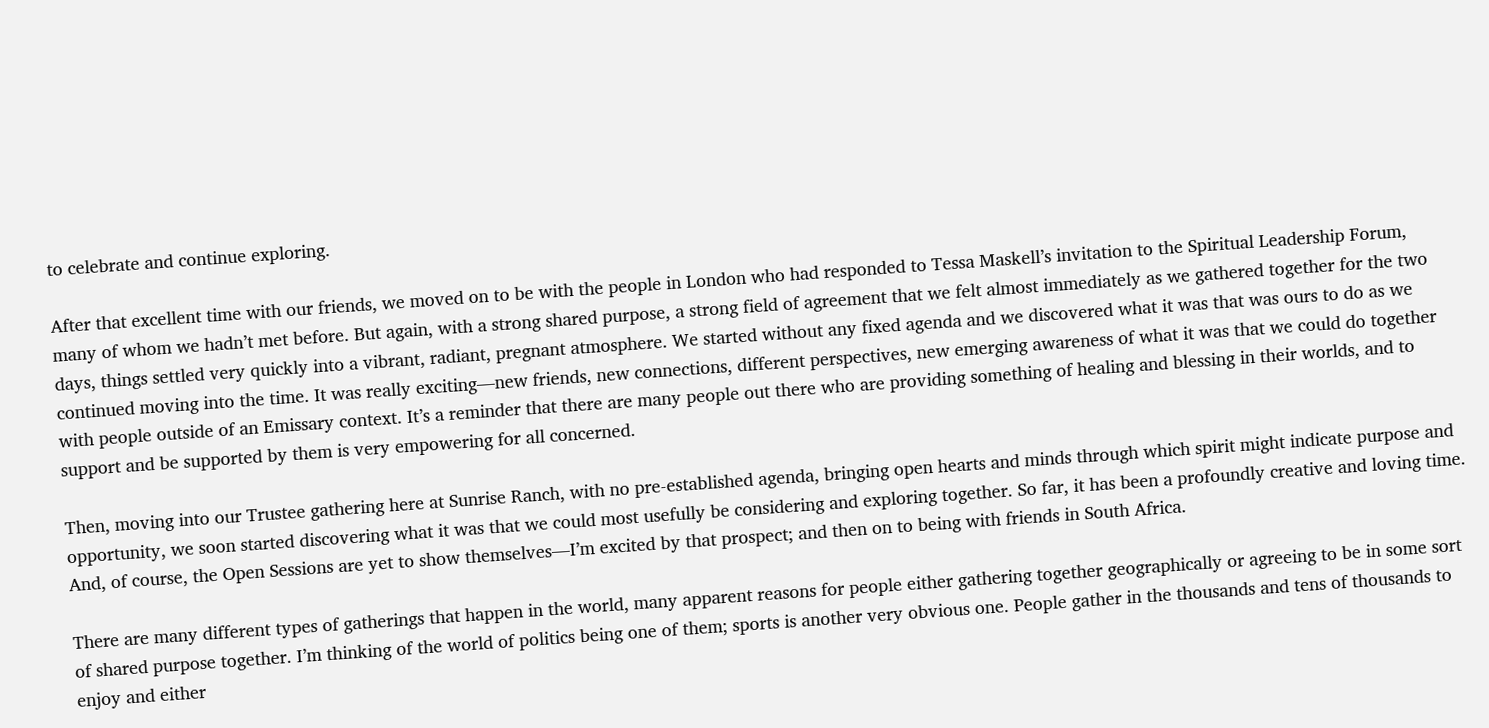to celebrate and continue exploring.

After that excellent time with our friends, we moved on to be with the people in London who had responded to Tessa Maskell’s invitation to the Spiritual Leadership Forum, many of whom we hadn’t met before. But again, with a strong shared purpose, a strong field of agreement that we felt almost immediately as we gathered together for the two days, things settled very quickly into a vibrant, radiant, pregnant atmosphere. We started without any fixed agenda and we discovered what it was that was ours to do as we continued moving into the time. It was really exciting—new friends, new connections, different perspectives, new emerging awareness of what it was that we could do together with people outside of an Emissary context. It’s a reminder that there are many people out there who are providing something of healing and blessing in their worlds, and to support and be supported by them is very empowering for all concerned.

Then, moving into our Trustee gathering here at Sunrise Ranch, with no pre-established agenda, bringing open hearts and minds through which spirit might indicate purpose and opportunity, we soon started discovering what it was that we could most usefully be considering and exploring together. So far, it has been a profoundly creative and loving time. And, of course, the Open Sessions are yet to show themselves—I’m excited by that prospect; and then on to being with friends in South Africa.

There are many different types of gatherings that happen in the world, many apparent reasons for people either gathering together geographically or agreeing to be in some sort of shared purpose together. I’m thinking of the world of politics being one of them; sports is another very obvious one. People gather in the thousands and tens of thousands to enjoy and either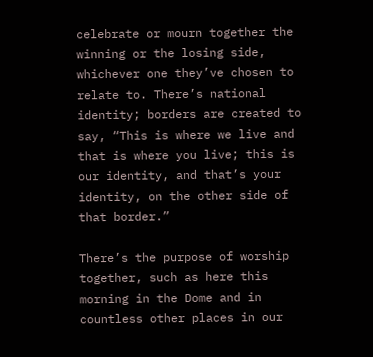celebrate or mourn together the winning or the losing side, whichever one they’ve chosen to relate to. There’s national identity; borders are created to say, “This is where we live and that is where you live; this is our identity, and that’s your identity, on the other side of that border.”

There’s the purpose of worship together, such as here this morning in the Dome and in countless other places in our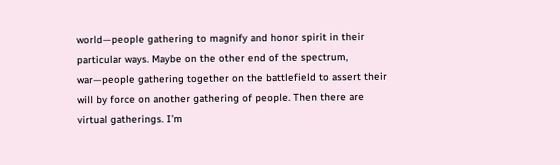world—people gathering to magnify and honor spirit in their particular ways. Maybe on the other end of the spectrum, war—people gathering together on the battlefield to assert their will by force on another gathering of people. Then there are virtual gatherings. I’m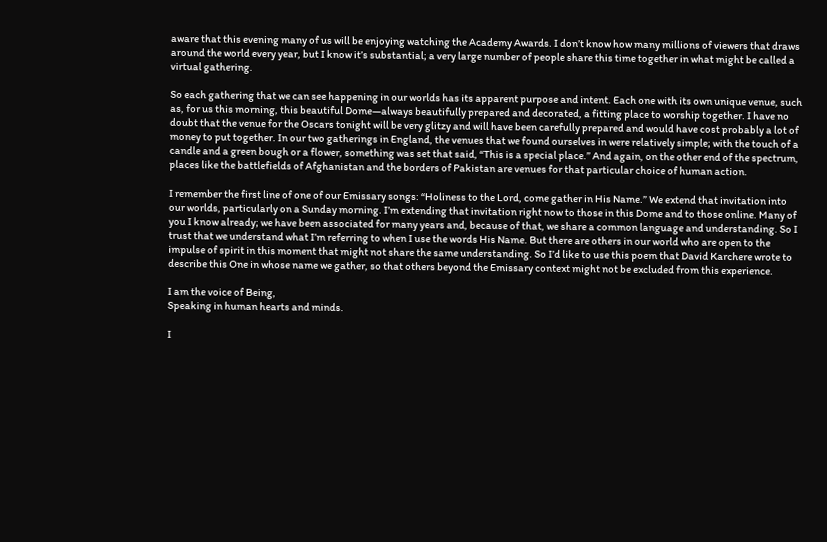aware that this evening many of us will be enjoying watching the Academy Awards. I don’t know how many millions of viewers that draws around the world every year, but I know it’s substantial; a very large number of people share this time together in what might be called a virtual gathering.

So each gathering that we can see happening in our worlds has its apparent purpose and intent. Each one with its own unique venue, such as, for us this morning, this beautiful Dome—always beautifully prepared and decorated, a fitting place to worship together. I have no doubt that the venue for the Oscars tonight will be very glitzy and will have been carefully prepared and would have cost probably a lot of money to put together. In our two gatherings in England, the venues that we found ourselves in were relatively simple; with the touch of a candle and a green bough or a flower, something was set that said, “This is a special place.” And again, on the other end of the spectrum, places like the battlefields of Afghanistan and the borders of Pakistan are venues for that particular choice of human action.

I remember the first line of one of our Emissary songs: “Holiness to the Lord, come gather in His Name.” We extend that invitation into our worlds, particularly on a Sunday morning. I’m extending that invitation right now to those in this Dome and to those online. Many of you I know already; we have been associated for many years and, because of that, we share a common language and understanding. So I trust that we understand what I’m referring to when I use the words His Name. But there are others in our world who are open to the impulse of spirit in this moment that might not share the same understanding. So I’d like to use this poem that David Karchere wrote to describe this One in whose name we gather, so that others beyond the Emissary context might not be excluded from this experience.

I am the voice of Being,
Speaking in human hearts and minds.

I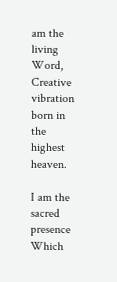am the living Word,
Creative vibration born in the highest heaven.

I am the sacred presence
Which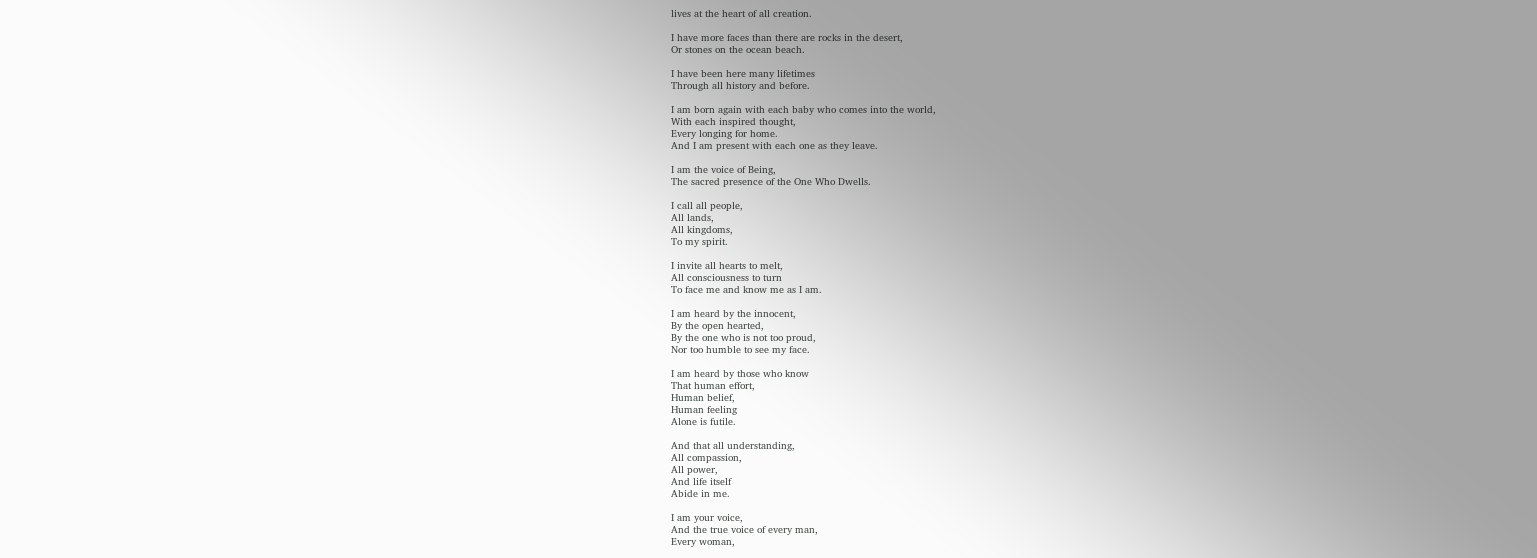lives at the heart of all creation.

I have more faces than there are rocks in the desert,
Or stones on the ocean beach.

I have been here many lifetimes
Through all history and before.

I am born again with each baby who comes into the world,
With each inspired thought,
Every longing for home.
And I am present with each one as they leave.

I am the voice of Being,
The sacred presence of the One Who Dwells.

I call all people,
All lands,
All kingdoms,
To my spirit.

I invite all hearts to melt,
All consciousness to turn
To face me and know me as I am.

I am heard by the innocent,
By the open hearted,
By the one who is not too proud,
Nor too humble to see my face.

I am heard by those who know
That human effort,
Human belief,
Human feeling
Alone is futile.

And that all understanding,
All compassion,
All power,
And life itself
Abide in me.

I am your voice,
And the true voice of every man,
Every woman,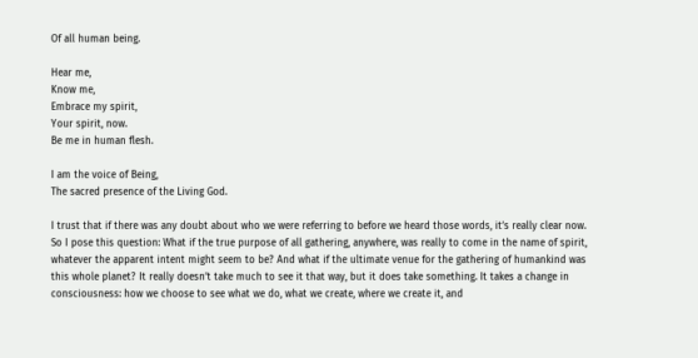Of all human being.

Hear me,
Know me,
Embrace my spirit,
Your spirit, now.
Be me in human flesh.

I am the voice of Being,
The sacred presence of the Living God.

I trust that if there was any doubt about who we were referring to before we heard those words, it’s really clear now. So I pose this question: What if the true purpose of all gathering, anywhere, was really to come in the name of spirit, whatever the apparent intent might seem to be? And what if the ultimate venue for the gathering of humankind was this whole planet? It really doesn’t take much to see it that way, but it does take something. It takes a change in consciousness: how we choose to see what we do, what we create, where we create it, and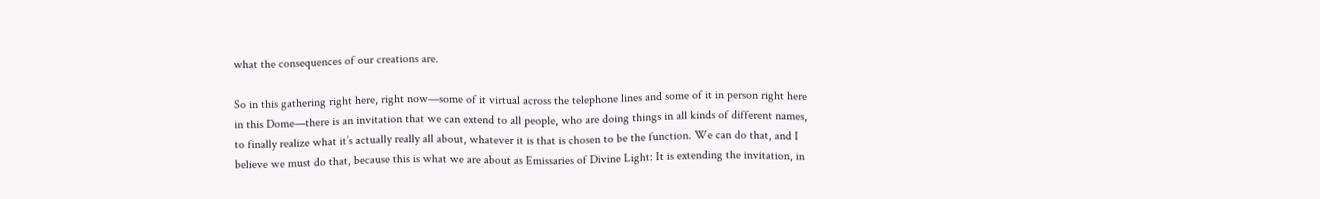what the consequences of our creations are.

So in this gathering right here, right now—some of it virtual across the telephone lines and some of it in person right here in this Dome—there is an invitation that we can extend to all people, who are doing things in all kinds of different names, to finally realize what it’s actually really all about, whatever it is that is chosen to be the function. We can do that, and I believe we must do that, because this is what we are about as Emissaries of Divine Light: It is extending the invitation, in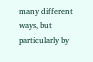many different ways, but particularly by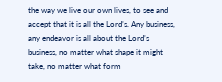the way we live our own lives, to see and accept that it is all the Lord’s. Any business, any endeavor is all about the Lord’s business, no matter what shape it might take, no matter what form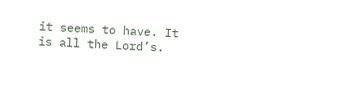it seems to have. It is all the Lord’s.